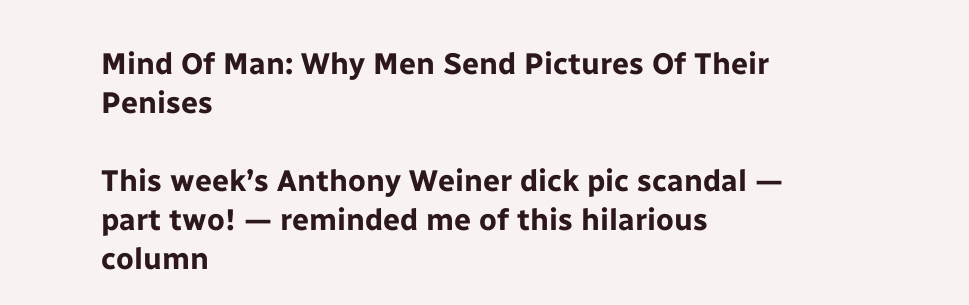Mind Of Man: Why Men Send Pictures Of Their Penises

This week’s Anthony Weiner dick pic scandal — part two! — reminded me of this hilarious column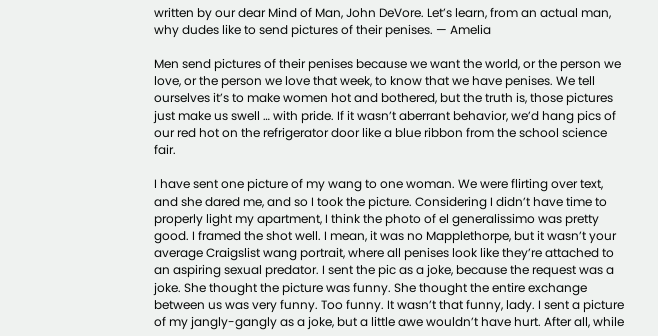written by our dear Mind of Man, John DeVore. Let’s learn, from an actual man, why dudes like to send pictures of their penises. — Amelia

Men send pictures of their penises because we want the world, or the person we love, or the person we love that week, to know that we have penises. We tell ourselves it’s to make women hot and bothered, but the truth is, those pictures just make us swell … with pride. If it wasn’t aberrant behavior, we’d hang pics of our red hot on the refrigerator door like a blue ribbon from the school science fair.

I have sent one picture of my wang to one woman. We were flirting over text, and she dared me, and so I took the picture. Considering I didn’t have time to properly light my apartment, I think the photo of el generalissimo was pretty good. I framed the shot well. I mean, it was no Mapplethorpe, but it wasn’t your average Craigslist wang portrait, where all penises look like they’re attached to an aspiring sexual predator. I sent the pic as a joke, because the request was a joke. She thought the picture was funny. She thought the entire exchange between us was very funny. Too funny. It wasn’t that funny, lady. I sent a picture of my jangly-gangly as a joke, but a little awe wouldn’t have hurt. After all, while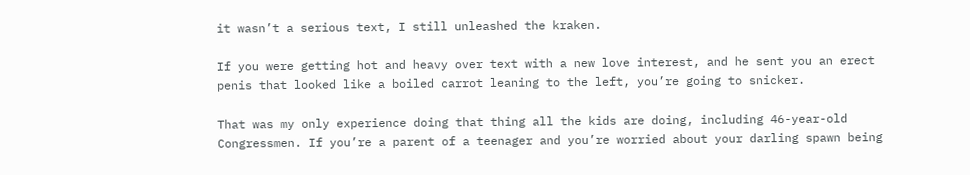it wasn’t a serious text, I still unleashed the kraken.

If you were getting hot and heavy over text with a new love interest, and he sent you an erect penis that looked like a boiled carrot leaning to the left, you’re going to snicker.

That was my only experience doing that thing all the kids are doing, including 46-year-old Congressmen. If you’re a parent of a teenager and you’re worried about your darling spawn being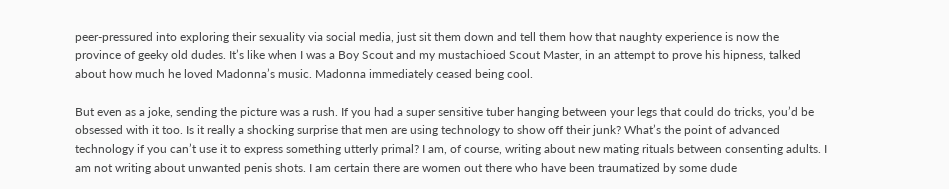peer-pressured into exploring their sexuality via social media, just sit them down and tell them how that naughty experience is now the province of geeky old dudes. It’s like when I was a Boy Scout and my mustachioed Scout Master, in an attempt to prove his hipness, talked about how much he loved Madonna’s music. Madonna immediately ceased being cool.

But even as a joke, sending the picture was a rush. If you had a super sensitive tuber hanging between your legs that could do tricks, you’d be obsessed with it too. Is it really a shocking surprise that men are using technology to show off their junk? What’s the point of advanced technology if you can’t use it to express something utterly primal? I am, of course, writing about new mating rituals between consenting adults. I am not writing about unwanted penis shots. I am certain there are women out there who have been traumatized by some dude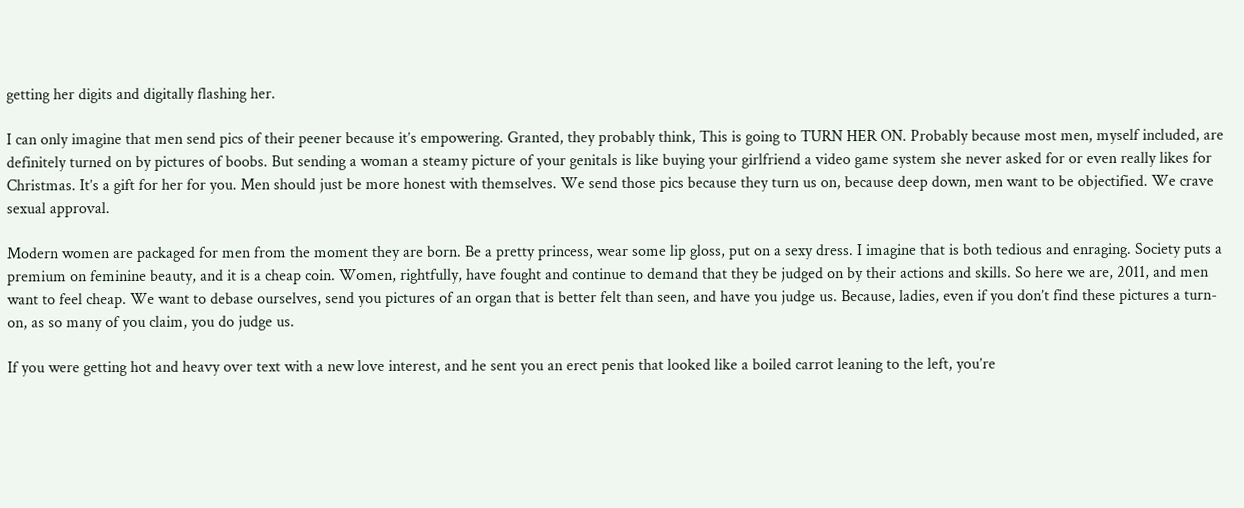getting her digits and digitally flashing her.

I can only imagine that men send pics of their peener because it’s empowering. Granted, they probably think, This is going to TURN HER ON. Probably because most men, myself included, are definitely turned on by pictures of boobs. But sending a woman a steamy picture of your genitals is like buying your girlfriend a video game system she never asked for or even really likes for Christmas. It’s a gift for her for you. Men should just be more honest with themselves. We send those pics because they turn us on, because deep down, men want to be objectified. We crave sexual approval.

Modern women are packaged for men from the moment they are born. Be a pretty princess, wear some lip gloss, put on a sexy dress. I imagine that is both tedious and enraging. Society puts a premium on feminine beauty, and it is a cheap coin. Women, rightfully, have fought and continue to demand that they be judged on by their actions and skills. So here we are, 2011, and men want to feel cheap. We want to debase ourselves, send you pictures of an organ that is better felt than seen, and have you judge us. Because, ladies, even if you don’t find these pictures a turn-on, as so many of you claim, you do judge us.

If you were getting hot and heavy over text with a new love interest, and he sent you an erect penis that looked like a boiled carrot leaning to the left, you’re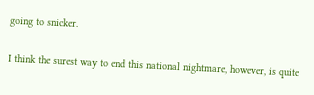going to snicker.

I think the surest way to end this national nightmare, however, is quite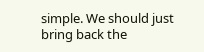simple. We should just bring back the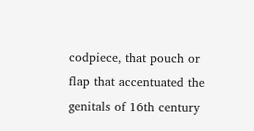codpiece, that pouch or flap that accentuated the genitals of 16th century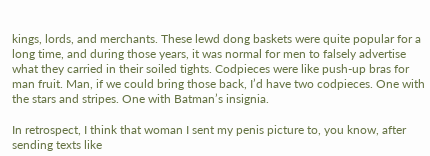kings, lords, and merchants. These lewd dong baskets were quite popular for a long time, and during those years, it was normal for men to falsely advertise what they carried in their soiled tights. Codpieces were like push-up bras for man fruit. Man, if we could bring those back, I’d have two codpieces. One with the stars and stripes. One with Batman’s insignia.

In retrospect, I think that woman I sent my penis picture to, you know, after sending texts like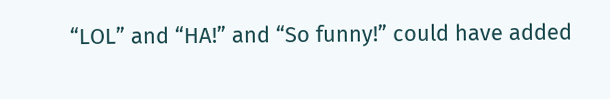“LOL” and “HA!” and “So funny!” could have added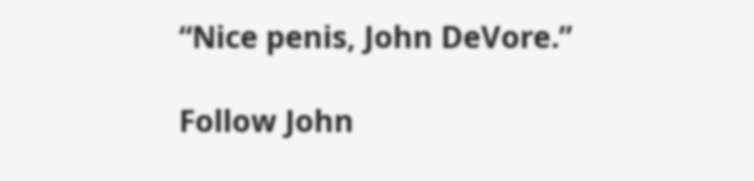“Nice penis, John DeVore.”

Follow John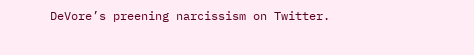DeVore’s preening narcissism on Twitter.